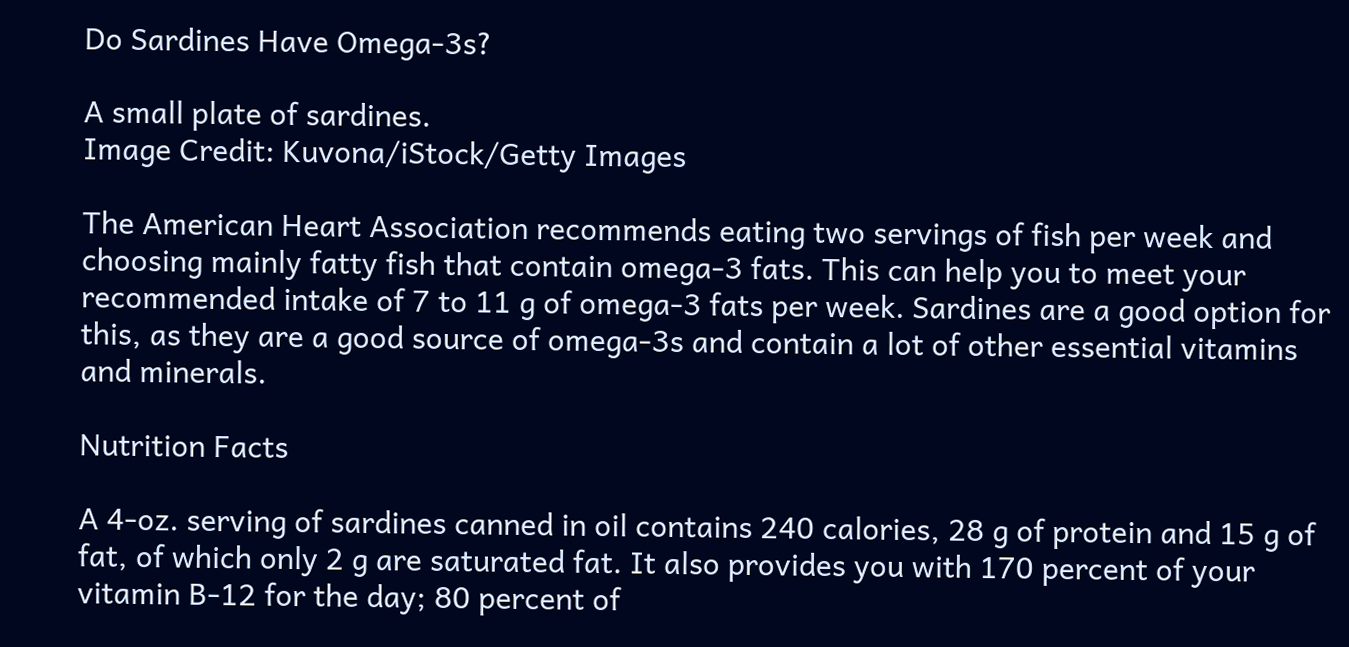Do Sardines Have Omega-3s?

A small plate of sardines.
Image Credit: Kuvona/iStock/Getty Images

The American Heart Association recommends eating two servings of fish per week and choosing mainly fatty fish that contain omega-3 fats. This can help you to meet your recommended intake of 7 to 11 g of omega-3 fats per week. Sardines are a good option for this, as they are a good source of omega-3s and contain a lot of other essential vitamins and minerals.

Nutrition Facts

A 4-oz. serving of sardines canned in oil contains 240 calories, 28 g of protein and 15 g of fat, of which only 2 g are saturated fat. It also provides you with 170 percent of your vitamin B-12 for the day; 80 percent of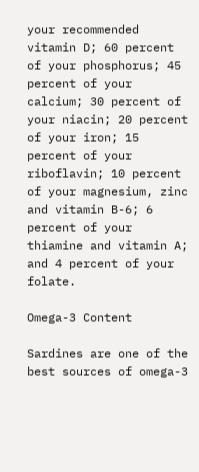your recommended vitamin D; 60 percent of your phosphorus; 45 percent of your calcium; 30 percent of your niacin; 20 percent of your iron; 15 percent of your riboflavin; 10 percent of your magnesium, zinc and vitamin B-6; 6 percent of your thiamine and vitamin A; and 4 percent of your folate.

Omega-3 Content

Sardines are one of the best sources of omega-3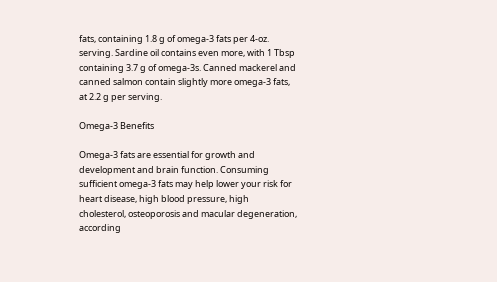fats, containing 1.8 g of omega-3 fats per 4-oz. serving. Sardine oil contains even more, with 1 Tbsp containing 3.7 g of omega-3s. Canned mackerel and canned salmon contain slightly more omega-3 fats, at 2.2 g per serving.

Omega-3 Benefits

Omega-3 fats are essential for growth and development and brain function. Consuming sufficient omega-3 fats may help lower your risk for heart disease, high blood pressure, high cholesterol, osteoporosis and macular degeneration, according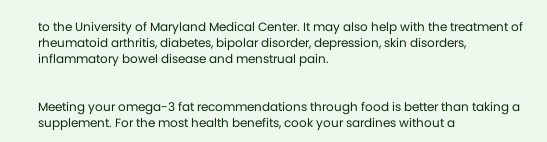to the University of Maryland Medical Center. It may also help with the treatment of rheumatoid arthritis, diabetes, bipolar disorder, depression, skin disorders, inflammatory bowel disease and menstrual pain.


Meeting your omega-3 fat recommendations through food is better than taking a supplement. For the most health benefits, cook your sardines without a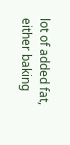lot of added fat, either baking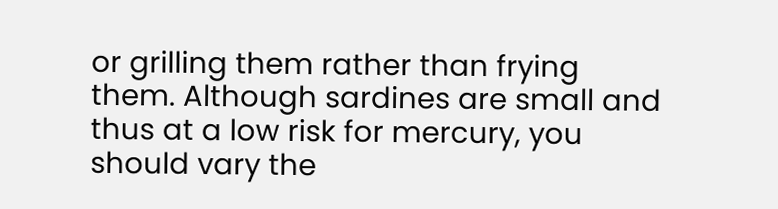or grilling them rather than frying them. Although sardines are small and thus at a low risk for mercury, you should vary the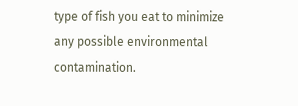type of fish you eat to minimize any possible environmental contamination.